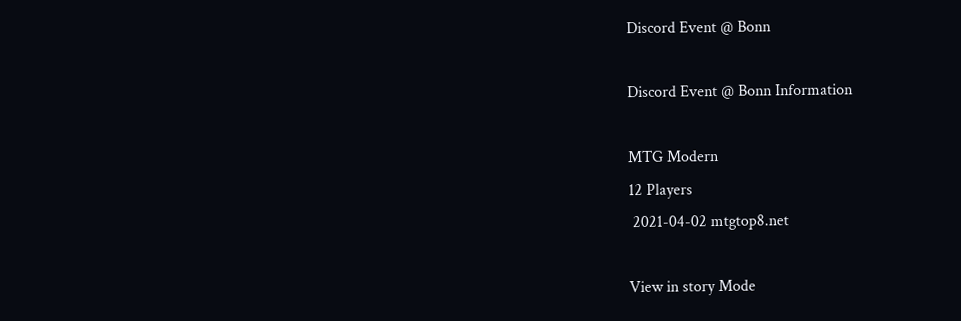Discord Event @ Bonn

Discord Event @ Bonn Information

MTG Modern
12 Players
 2021-04-02 mtgtop8.net

View in story Mode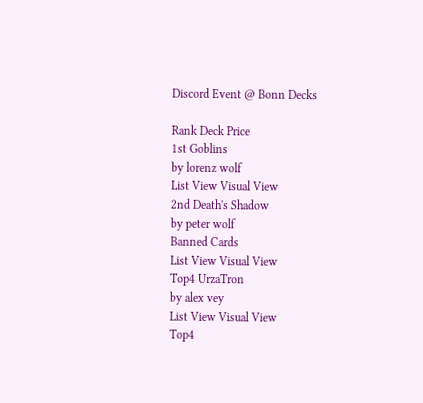Discord Event @ Bonn Decks

Rank Deck Price
1st Goblins
by lorenz wolf
List View Visual View
2nd Death's Shadow
by peter wolf
Banned Cards
List View Visual View
Top4 UrzaTron
by alex vey
List View Visual View
Top4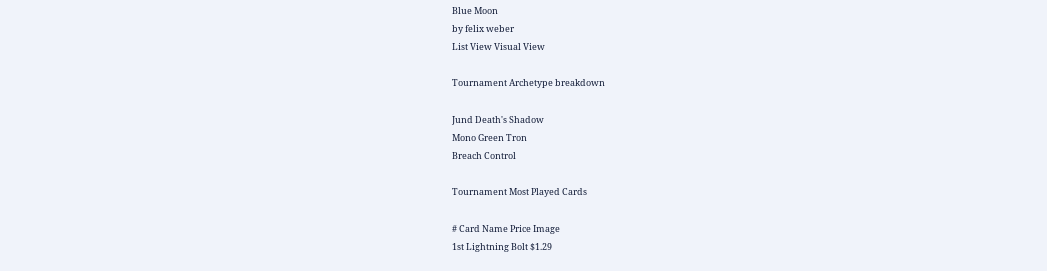Blue Moon
by felix weber
List View Visual View

Tournament Archetype breakdown

Jund Death's Shadow
Mono Green Tron
Breach Control

Tournament Most Played Cards

# Card Name Price Image
1st Lightning Bolt $1.29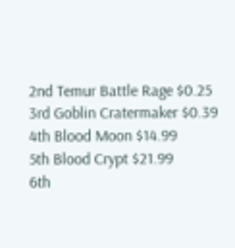2nd Temur Battle Rage $0.25
3rd Goblin Cratermaker $0.39
4th Blood Moon $14.99
5th Blood Crypt $21.99
6th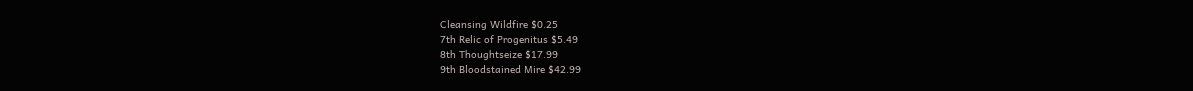Cleansing Wildfire $0.25
7th Relic of Progenitus $5.49
8th Thoughtseize $17.99
9th Bloodstained Mire $42.99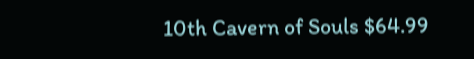10th Cavern of Souls $64.99